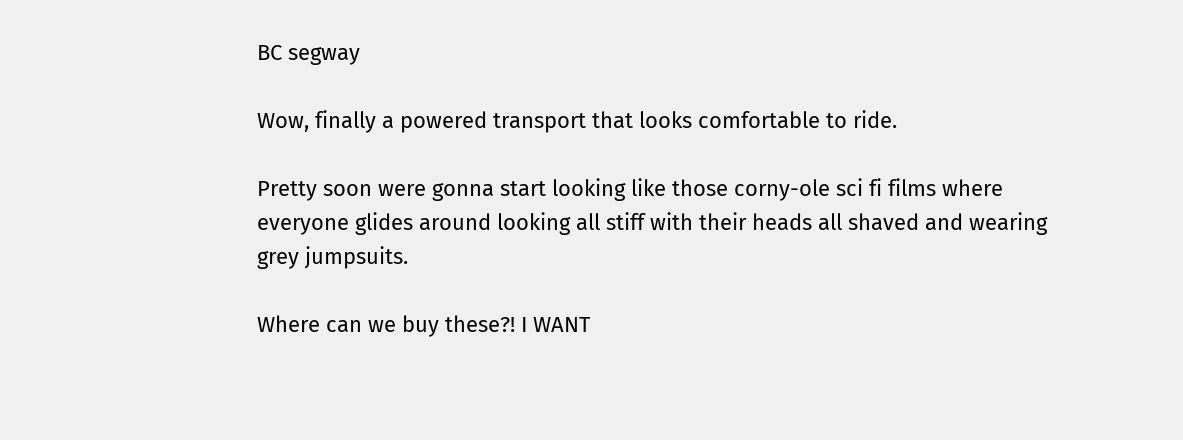BC segway

Wow, finally a powered transport that looks comfortable to ride.

Pretty soon were gonna start looking like those corny-ole sci fi films where everyone glides around looking all stiff with their heads all shaved and wearing grey jumpsuits.

Where can we buy these?! I WANT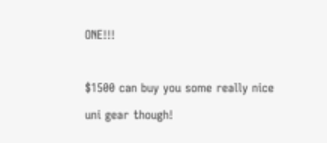ONE!!!

$1500 can buy you some really nice uni gear though!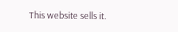This website sells it.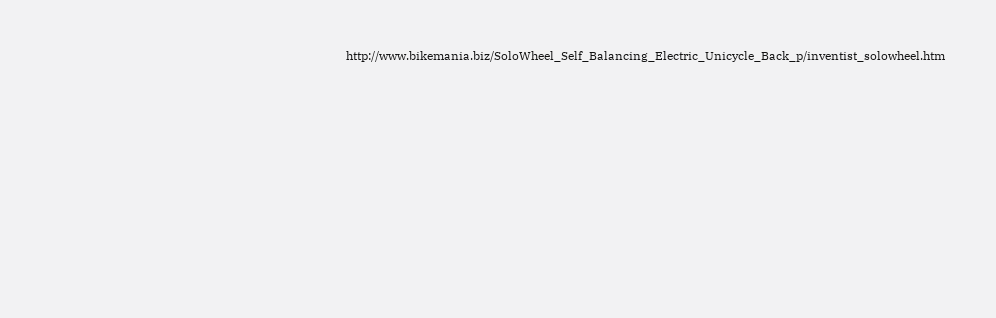http://www.bikemania.biz/SoloWheel_Self_Balancing_Electric_Unicycle_Back_p/inventist_solowheel.htm